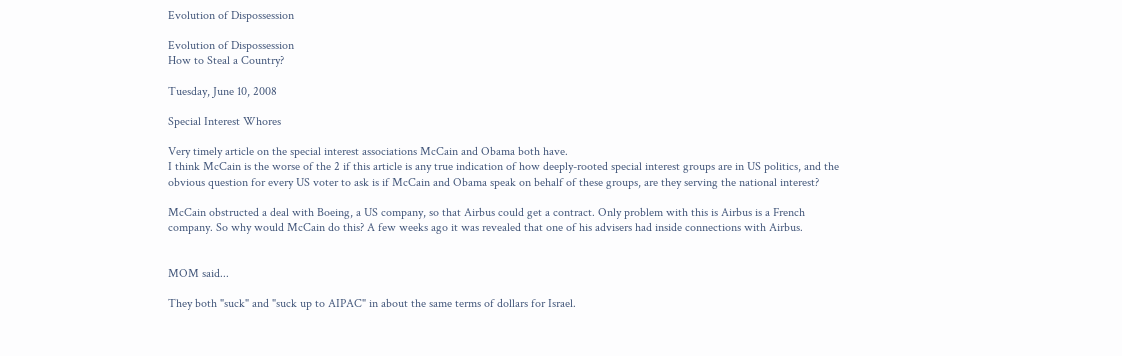Evolution of Dispossession

Evolution of Dispossession
How to Steal a Country?

Tuesday, June 10, 2008

Special Interest Whores

Very timely article on the special interest associations McCain and Obama both have.
I think McCain is the worse of the 2 if this article is any true indication of how deeply-rooted special interest groups are in US politics, and the obvious question for every US voter to ask is if McCain and Obama speak on behalf of these groups, are they serving the national interest?

McCain obstructed a deal with Boeing, a US company, so that Airbus could get a contract. Only problem with this is Airbus is a French company. So why would McCain do this? A few weeks ago it was revealed that one of his advisers had inside connections with Airbus.


MOM said...

They both "suck" and "suck up to AIPAC" in about the same terms of dollars for Israel.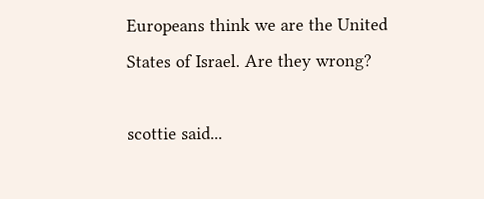Europeans think we are the United States of Israel. Are they wrong?

scottie said...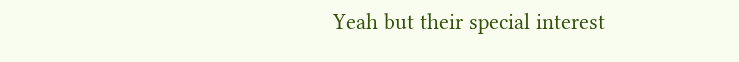Yeah but their special interest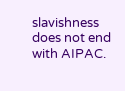slavishness does not end with AIPAC.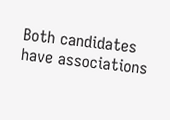Both candidates have associations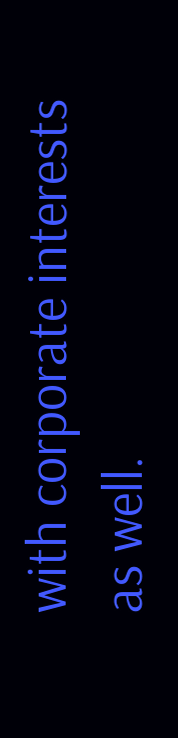with corporate interests as well.